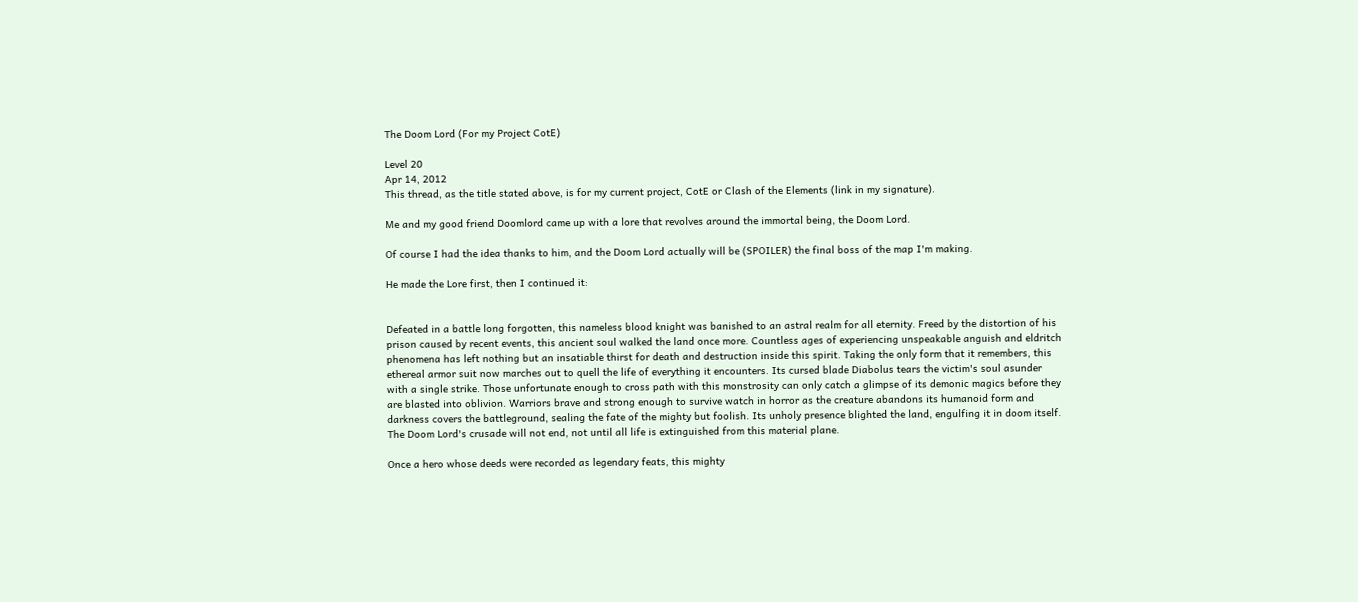The Doom Lord (For my Project CotE)

Level 20
Apr 14, 2012
This thread, as the title stated above, is for my current project, CotE or Clash of the Elements (link in my signature).

Me and my good friend Doomlord came up with a lore that revolves around the immortal being, the Doom Lord.

Of course I had the idea thanks to him, and the Doom Lord actually will be (SPOILER) the final boss of the map I'm making.

He made the Lore first, then I continued it:


Defeated in a battle long forgotten, this nameless blood knight was banished to an astral realm for all eternity. Freed by the distortion of his prison caused by recent events, this ancient soul walked the land once more. Countless ages of experiencing unspeakable anguish and eldritch phenomena has left nothing but an insatiable thirst for death and destruction inside this spirit. Taking the only form that it remembers, this ethereal armor suit now marches out to quell the life of everything it encounters. Its cursed blade Diabolus tears the victim's soul asunder with a single strike. Those unfortunate enough to cross path with this monstrosity can only catch a glimpse of its demonic magics before they are blasted into oblivion. Warriors brave and strong enough to survive watch in horror as the creature abandons its humanoid form and darkness covers the battleground, sealing the fate of the mighty but foolish. Its unholy presence blighted the land, engulfing it in doom itself. The Doom Lord's crusade will not end, not until all life is extinguished from this material plane.

Once a hero whose deeds were recorded as legendary feats, this mighty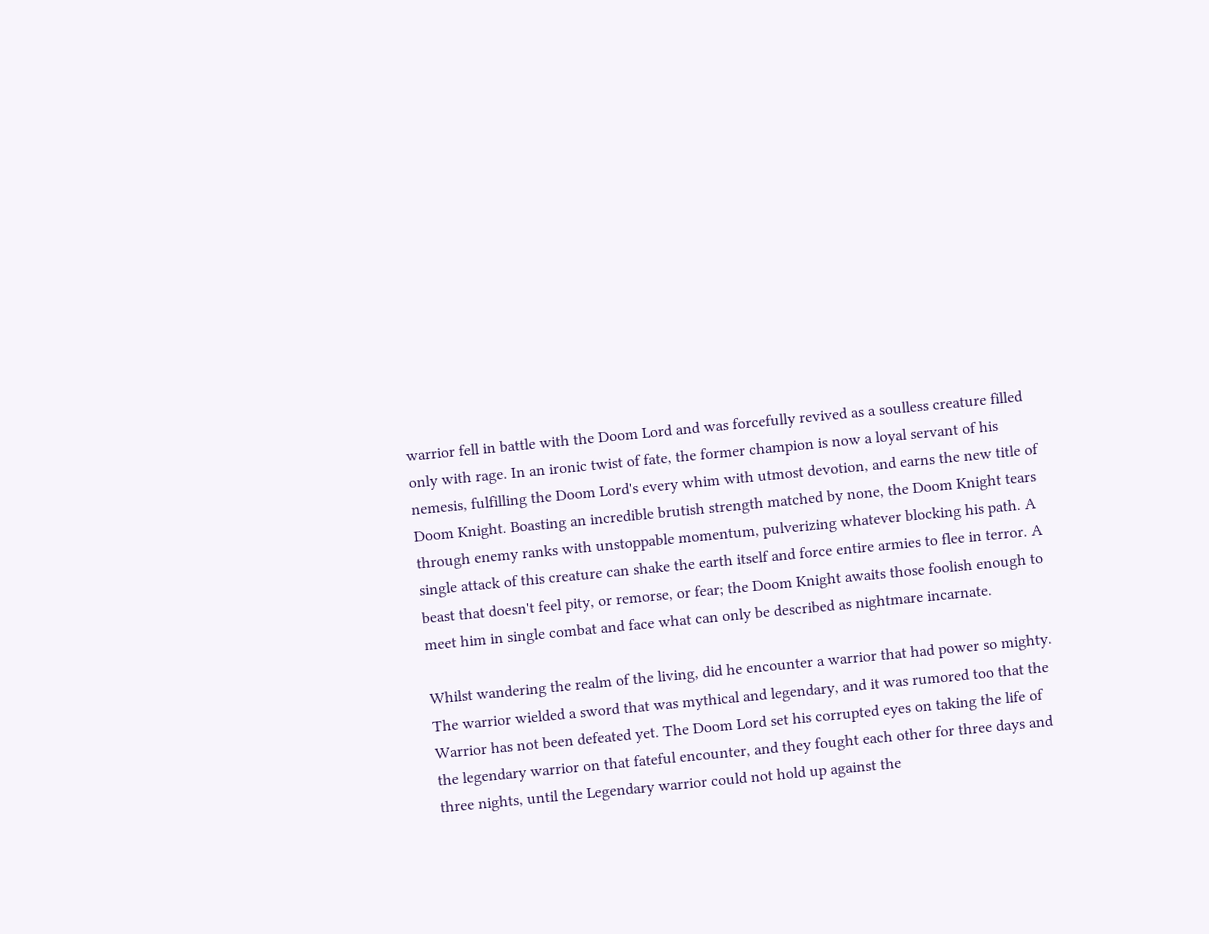warrior fell in battle with the Doom Lord and was forcefully revived as a soulless creature filled only with rage. In an ironic twist of fate, the former champion is now a loyal servant of his nemesis, fulfilling the Doom Lord's every whim with utmost devotion, and earns the new title of Doom Knight. Boasting an incredible brutish strength matched by none, the Doom Knight tears through enemy ranks with unstoppable momentum, pulverizing whatever blocking his path. A single attack of this creature can shake the earth itself and force entire armies to flee in terror. A beast that doesn't feel pity, or remorse, or fear; the Doom Knight awaits those foolish enough to meet him in single combat and face what can only be described as nightmare incarnate.

Whilst wandering the realm of the living, did he encounter a warrior that had power so mighty. The warrior wielded a sword that was mythical and legendary, and it was rumored too that the Warrior has not been defeated yet. The Doom Lord set his corrupted eyes on taking the life of the legendary warrior on that fateful encounter, and they fought each other for three days and three nights, until the Legendary warrior could not hold up against the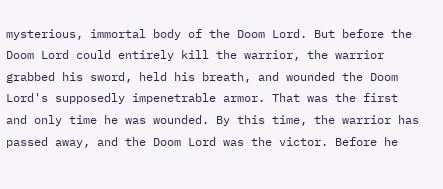mysterious, immortal body of the Doom Lord. But before the Doom Lord could entirely kill the warrior, the warrior grabbed his sword, held his breath, and wounded the Doom Lord's supposedly impenetrable armor. That was the first and only time he was wounded. By this time, the warrior has passed away, and the Doom Lord was the victor. Before he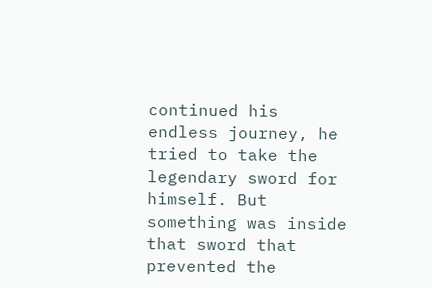continued his endless journey, he tried to take the legendary sword for himself. But something was inside that sword that prevented the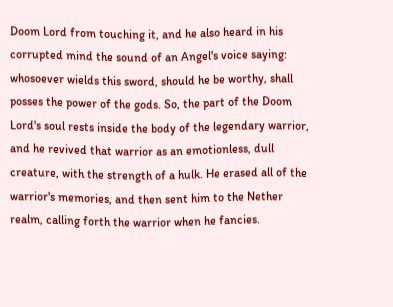Doom Lord from touching it, and he also heard in his corrupted mind the sound of an Angel's voice saying: whosoever wields this sword, should he be worthy, shall posses the power of the gods. So, the part of the Doom Lord's soul rests inside the body of the legendary warrior, and he revived that warrior as an emotionless, dull creature, with the strength of a hulk. He erased all of the warrior's memories, and then sent him to the Nether realm, calling forth the warrior when he fancies.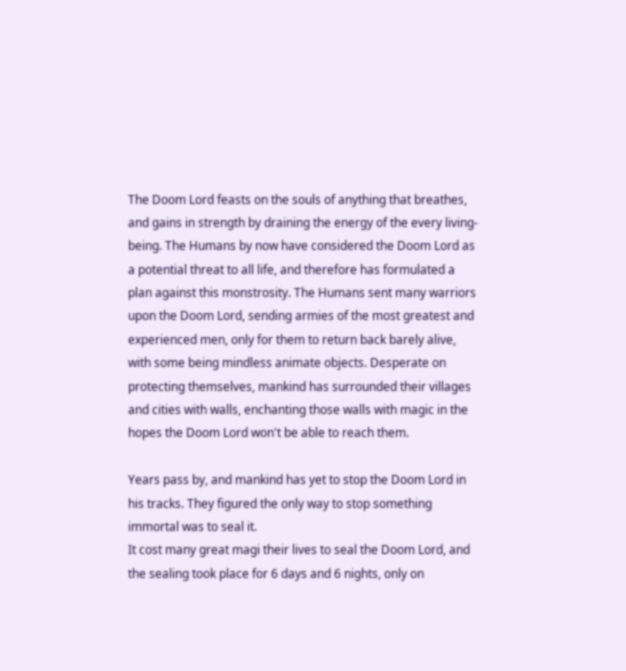The Doom Lord feasts on the souls of anything that breathes, and gains in strength by draining the energy of the every living-being. The Humans by now have considered the Doom Lord as a potential threat to all life, and therefore has formulated a plan against this monstrosity. The Humans sent many warriors upon the Doom Lord, sending armies of the most greatest and experienced men, only for them to return back barely alive, with some being mindless animate objects. Desperate on protecting themselves, mankind has surrounded their villages and cities with walls, enchanting those walls with magic in the hopes the Doom Lord won't be able to reach them.

Years pass by, and mankind has yet to stop the Doom Lord in his tracks. They figured the only way to stop something immortal was to seal it.
It cost many great magi their lives to seal the Doom Lord, and the sealing took place for 6 days and 6 nights, only on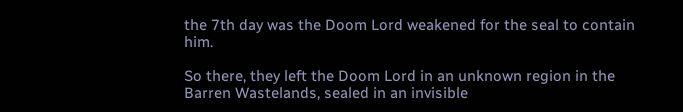the 7th day was the Doom Lord weakened for the seal to contain him.

So there, they left the Doom Lord in an unknown region in the Barren Wastelands, sealed in an invisible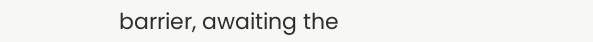barrier, awaiting the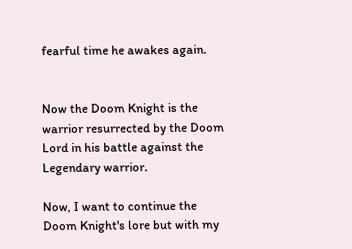fearful time he awakes again.


Now the Doom Knight is the warrior resurrected by the Doom Lord in his battle against the Legendary warrior.

Now, I want to continue the Doom Knight's lore but with my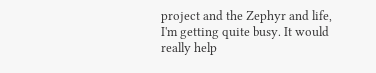project and the Zephyr and life, I'm getting quite busy. It would really help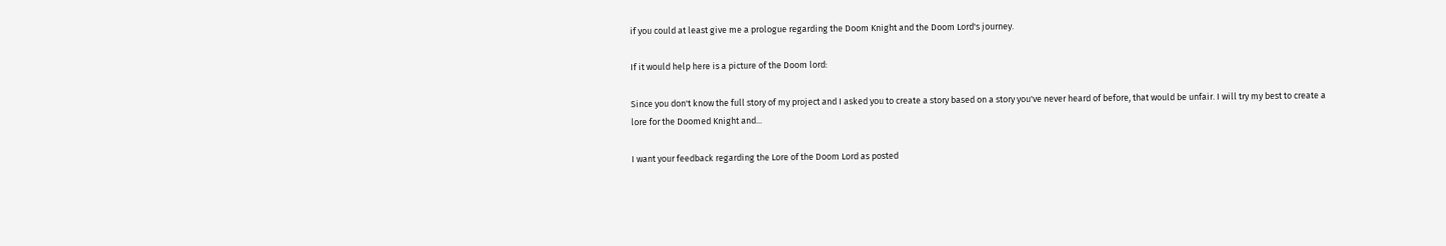if you could at least give me a prologue regarding the Doom Knight and the Doom Lord's journey.

If it would help here is a picture of the Doom lord:

Since you don't know the full story of my project and I asked you to create a story based on a story you've never heard of before, that would be unfair. I will try my best to create a lore for the Doomed Knight and...

I want your feedback regarding the Lore of the Doom Lord as posted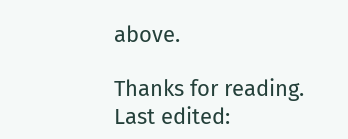above.

Thanks for reading.
Last edited: